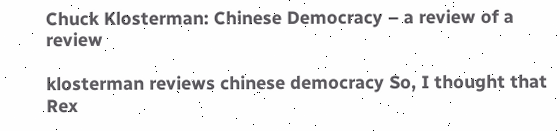Chuck Klosterman: Chinese Democracy – a review of a review

klosterman reviews chinese democracy So, I thought that Rex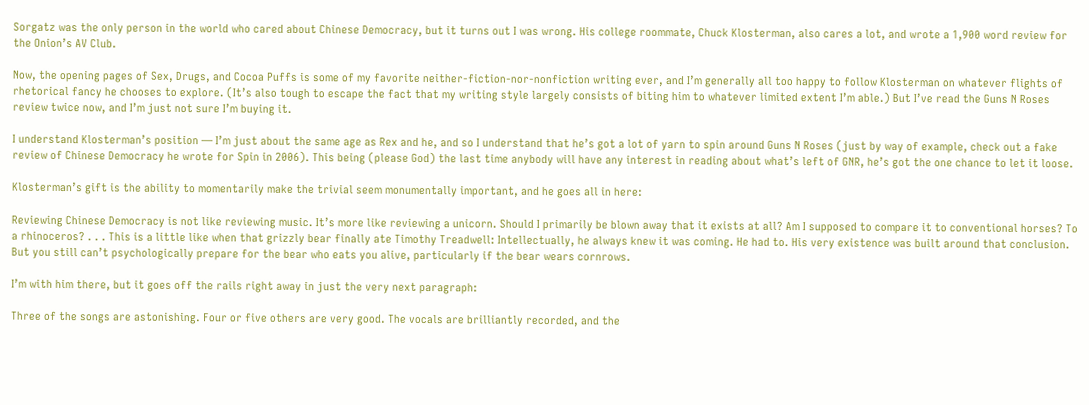Sorgatz was the only person in the world who cared about Chinese Democracy, but it turns out I was wrong. His college roommate, Chuck Klosterman, also cares a lot, and wrote a 1,900 word review for the Onion’s AV Club.

Now, the opening pages of Sex, Drugs, and Cocoa Puffs is some of my favorite neither-fiction-nor-nonfiction writing ever, and I’m generally all too happy to follow Klosterman on whatever flights of rhetorical fancy he chooses to explore. (It’s also tough to escape the fact that my writing style largely consists of biting him to whatever limited extent I’m able.) But I’ve read the Guns N Roses review twice now, and I’m just not sure I’m buying it.

I understand Klosterman’s position — I’m just about the same age as Rex and he, and so I understand that he’s got a lot of yarn to spin around Guns N Roses (just by way of example, check out a fake review of Chinese Democracy he wrote for Spin in 2006). This being (please God) the last time anybody will have any interest in reading about what’s left of GNR, he’s got the one chance to let it loose.

Klosterman’s gift is the ability to momentarily make the trivial seem monumentally important, and he goes all in here:

Reviewing Chinese Democracy is not like reviewing music. It’s more like reviewing a unicorn. Should I primarily be blown away that it exists at all? Am I supposed to compare it to conventional horses? To a rhinoceros? . . . This is a little like when that grizzly bear finally ate Timothy Treadwell: Intellectually, he always knew it was coming. He had to. His very existence was built around that conclusion. But you still can’t psychologically prepare for the bear who eats you alive, particularly if the bear wears cornrows.

I’m with him there, but it goes off the rails right away in just the very next paragraph:

Three of the songs are astonishing. Four or five others are very good. The vocals are brilliantly recorded, and the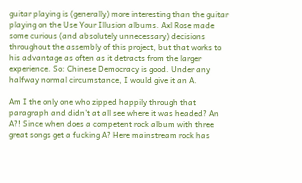guitar playing is (generally) more interesting than the guitar playing on the Use Your Illusion albums. Axl Rose made some curious (and absolutely unnecessary) decisions throughout the assembly of this project, but that works to his advantage as often as it detracts from the larger experience. So: Chinese Democracy is good. Under any halfway normal circumstance, I would give it an A.

Am I the only one who zipped happily through that paragraph and didn’t at all see where it was headed? An A?! Since when does a competent rock album with three great songs get a fucking A? Here mainstream rock has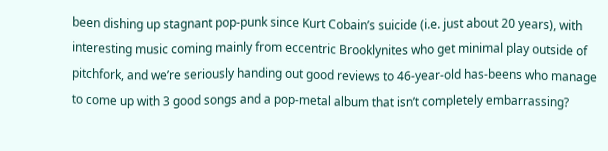been dishing up stagnant pop-punk since Kurt Cobain’s suicide (i.e. just about 20 years), with interesting music coming mainly from eccentric Brooklynites who get minimal play outside of pitchfork, and we’re seriously handing out good reviews to 46-year-old has-beens who manage to come up with 3 good songs and a pop-metal album that isn’t completely embarrassing?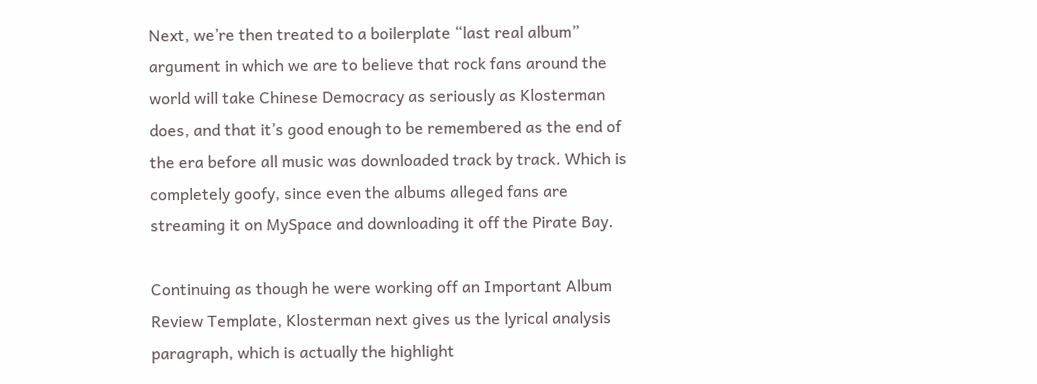Next, we’re then treated to a boilerplate “last real album” argument in which we are to believe that rock fans around the world will take Chinese Democracy as seriously as Klosterman does, and that it’s good enough to be remembered as the end of the era before all music was downloaded track by track. Which is completely goofy, since even the albums alleged fans are streaming it on MySpace and downloading it off the Pirate Bay.

Continuing as though he were working off an Important Album Review Template, Klosterman next gives us the lyrical analysis paragraph, which is actually the highlight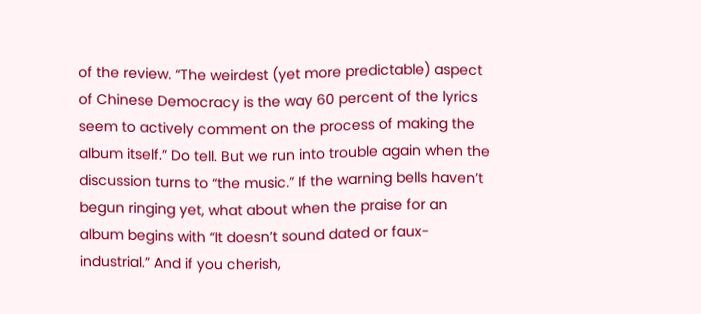of the review. “The weirdest (yet more predictable) aspect of Chinese Democracy is the way 60 percent of the lyrics seem to actively comment on the process of making the album itself.” Do tell. But we run into trouble again when the discussion turns to “the music.” If the warning bells haven’t begun ringing yet, what about when the praise for an album begins with “It doesn’t sound dated or faux-industrial.” And if you cherish,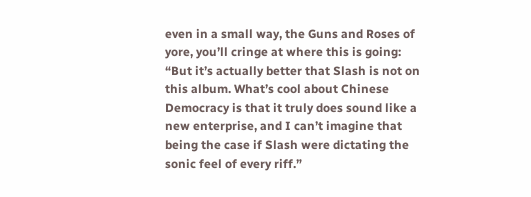even in a small way, the Guns and Roses of yore, you’ll cringe at where this is going: “But it’s actually better that Slash is not on this album. What’s cool about Chinese Democracy is that it truly does sound like a new enterprise, and I can’t imagine that being the case if Slash were dictating the sonic feel of every riff.”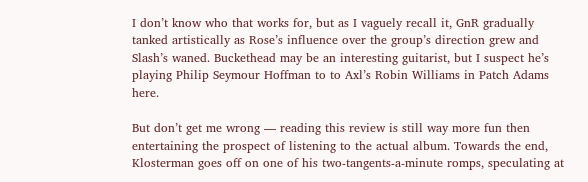I don’t know who that works for, but as I vaguely recall it, GnR gradually tanked artistically as Rose’s influence over the group’s direction grew and Slash’s waned. Buckethead may be an interesting guitarist, but I suspect he’s playing Philip Seymour Hoffman to to Axl’s Robin Williams in Patch Adams here.

But don’t get me wrong — reading this review is still way more fun then entertaining the prospect of listening to the actual album. Towards the end, Klosterman goes off on one of his two-tangents-a-minute romps, speculating at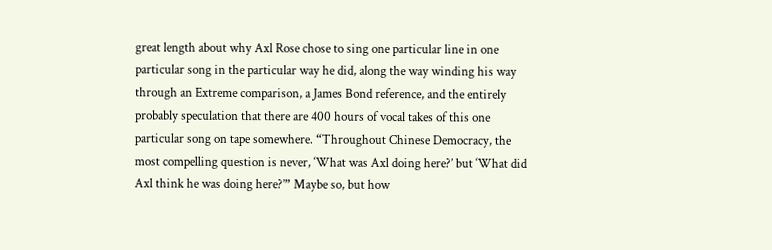great length about why Axl Rose chose to sing one particular line in one particular song in the particular way he did, along the way winding his way through an Extreme comparison, a James Bond reference, and the entirely probably speculation that there are 400 hours of vocal takes of this one particular song on tape somewhere. “Throughout Chinese Democracy, the most compelling question is never, ‘What was Axl doing here?’ but ‘What did Axl think he was doing here?’” Maybe so, but how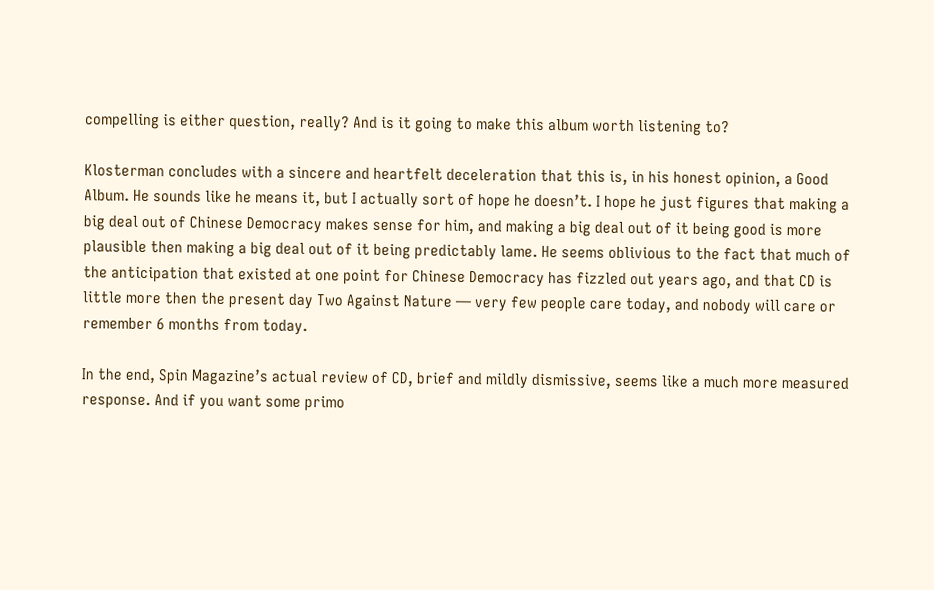compelling is either question, really? And is it going to make this album worth listening to?

Klosterman concludes with a sincere and heartfelt deceleration that this is, in his honest opinion, a Good Album. He sounds like he means it, but I actually sort of hope he doesn’t. I hope he just figures that making a big deal out of Chinese Democracy makes sense for him, and making a big deal out of it being good is more plausible then making a big deal out of it being predictably lame. He seems oblivious to the fact that much of the anticipation that existed at one point for Chinese Democracy has fizzled out years ago, and that CD is little more then the present day Two Against Nature — very few people care today, and nobody will care or remember 6 months from today.

In the end, Spin Magazine’s actual review of CD, brief and mildly dismissive, seems like a much more measured response. And if you want some primo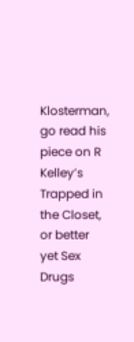Klosterman, go read his piece on R Kelley’s Trapped in the Closet, or better yet Sex Drugs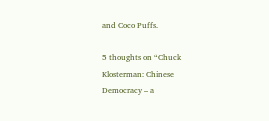and Coco Puffs.

5 thoughts on “Chuck Klosterman: Chinese Democracy – a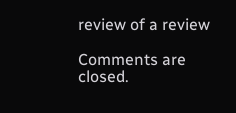review of a review

Comments are closed.